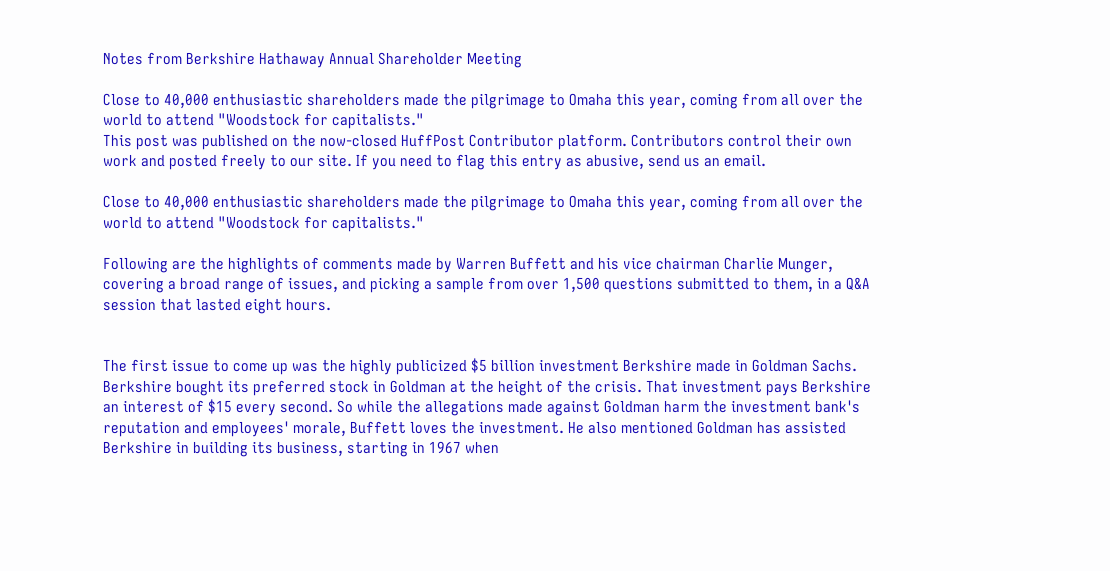Notes from Berkshire Hathaway Annual Shareholder Meeting

Close to 40,000 enthusiastic shareholders made the pilgrimage to Omaha this year, coming from all over the world to attend "Woodstock for capitalists."
This post was published on the now-closed HuffPost Contributor platform. Contributors control their own work and posted freely to our site. If you need to flag this entry as abusive, send us an email.

Close to 40,000 enthusiastic shareholders made the pilgrimage to Omaha this year, coming from all over the world to attend "Woodstock for capitalists."

Following are the highlights of comments made by Warren Buffett and his vice chairman Charlie Munger, covering a broad range of issues, and picking a sample from over 1,500 questions submitted to them, in a Q&A session that lasted eight hours.


The first issue to come up was the highly publicized $5 billion investment Berkshire made in Goldman Sachs. Berkshire bought its preferred stock in Goldman at the height of the crisis. That investment pays Berkshire an interest of $15 every second. So while the allegations made against Goldman harm the investment bank's reputation and employees' morale, Buffett loves the investment. He also mentioned Goldman has assisted Berkshire in building its business, starting in 1967 when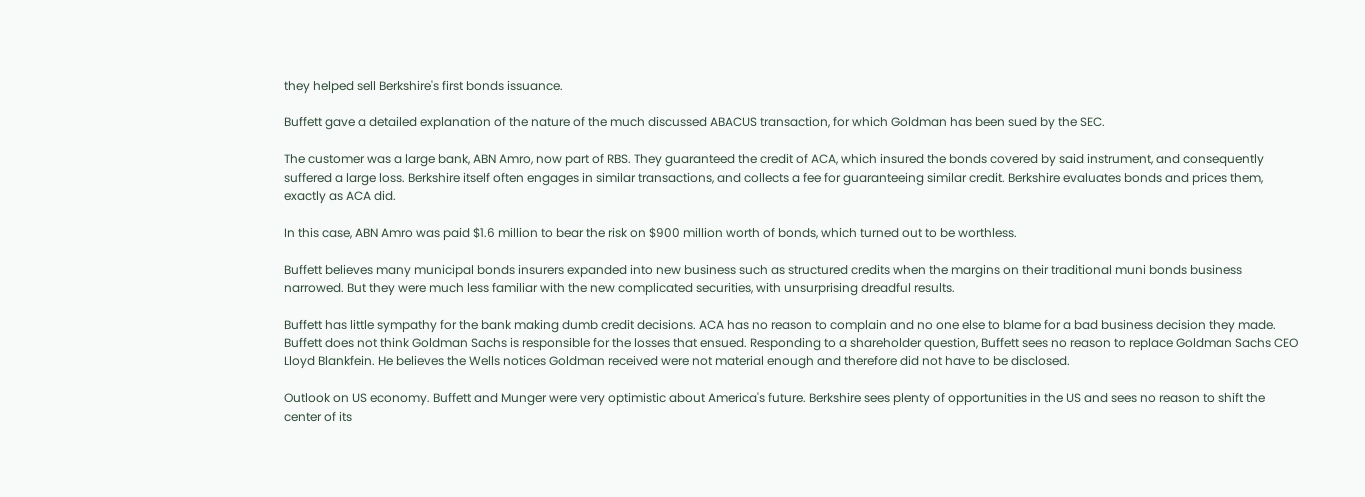they helped sell Berkshire's first bonds issuance.

Buffett gave a detailed explanation of the nature of the much discussed ABACUS transaction, for which Goldman has been sued by the SEC.

The customer was a large bank, ABN Amro, now part of RBS. They guaranteed the credit of ACA, which insured the bonds covered by said instrument, and consequently suffered a large loss. Berkshire itself often engages in similar transactions, and collects a fee for guaranteeing similar credit. Berkshire evaluates bonds and prices them, exactly as ACA did.

In this case, ABN Amro was paid $1.6 million to bear the risk on $900 million worth of bonds, which turned out to be worthless.

Buffett believes many municipal bonds insurers expanded into new business such as structured credits when the margins on their traditional muni bonds business narrowed. But they were much less familiar with the new complicated securities, with unsurprising dreadful results.

Buffett has little sympathy for the bank making dumb credit decisions. ACA has no reason to complain and no one else to blame for a bad business decision they made. Buffett does not think Goldman Sachs is responsible for the losses that ensued. Responding to a shareholder question, Buffett sees no reason to replace Goldman Sachs CEO Lloyd Blankfein. He believes the Wells notices Goldman received were not material enough and therefore did not have to be disclosed.

Outlook on US economy. Buffett and Munger were very optimistic about America's future. Berkshire sees plenty of opportunities in the US and sees no reason to shift the center of its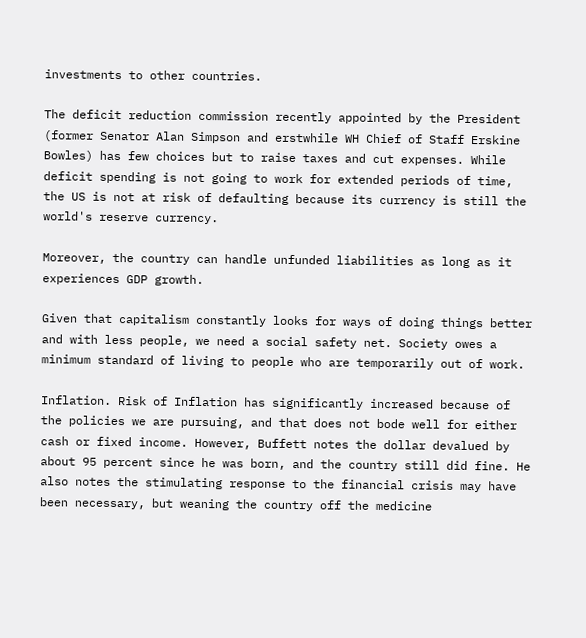investments to other countries.

The deficit reduction commission recently appointed by the President (former Senator Alan Simpson and erstwhile WH Chief of Staff Erskine Bowles) has few choices but to raise taxes and cut expenses. While deficit spending is not going to work for extended periods of time, the US is not at risk of defaulting because its currency is still the world's reserve currency.

Moreover, the country can handle unfunded liabilities as long as it experiences GDP growth.

Given that capitalism constantly looks for ways of doing things better and with less people, we need a social safety net. Society owes a minimum standard of living to people who are temporarily out of work.

Inflation. Risk of Inflation has significantly increased because of the policies we are pursuing, and that does not bode well for either cash or fixed income. However, Buffett notes the dollar devalued by about 95 percent since he was born, and the country still did fine. He also notes the stimulating response to the financial crisis may have been necessary, but weaning the country off the medicine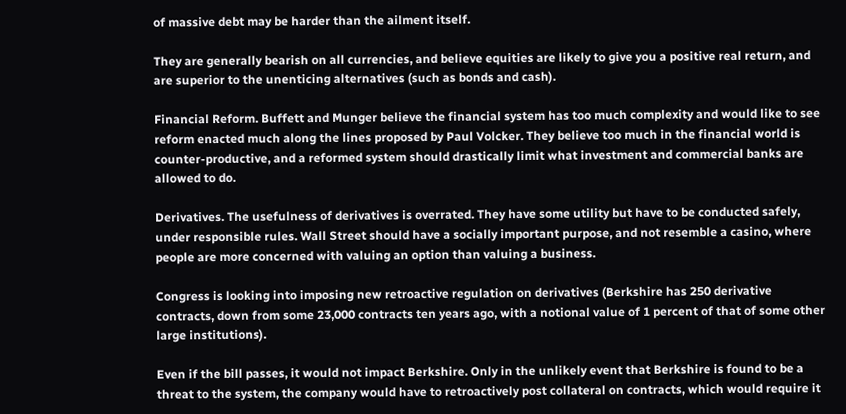of massive debt may be harder than the ailment itself.

They are generally bearish on all currencies, and believe equities are likely to give you a positive real return, and are superior to the unenticing alternatives (such as bonds and cash).

Financial Reform. Buffett and Munger believe the financial system has too much complexity and would like to see reform enacted much along the lines proposed by Paul Volcker. They believe too much in the financial world is counter-productive, and a reformed system should drastically limit what investment and commercial banks are allowed to do.

Derivatives. The usefulness of derivatives is overrated. They have some utility but have to be conducted safely, under responsible rules. Wall Street should have a socially important purpose, and not resemble a casino, where people are more concerned with valuing an option than valuing a business.

Congress is looking into imposing new retroactive regulation on derivatives (Berkshire has 250 derivative contracts, down from some 23,000 contracts ten years ago, with a notional value of 1 percent of that of some other large institutions).

Even if the bill passes, it would not impact Berkshire. Only in the unlikely event that Berkshire is found to be a threat to the system, the company would have to retroactively post collateral on contracts, which would require it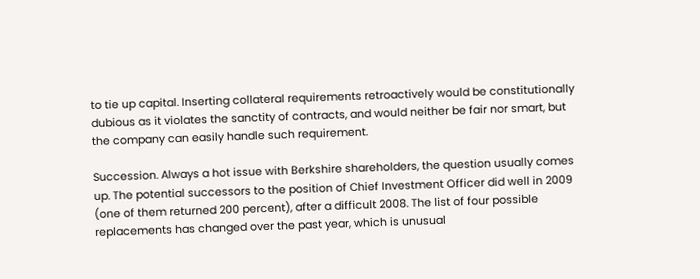to tie up capital. Inserting collateral requirements retroactively would be constitutionally dubious as it violates the sanctity of contracts, and would neither be fair nor smart, but the company can easily handle such requirement.

Succession. Always a hot issue with Berkshire shareholders, the question usually comes up. The potential successors to the position of Chief Investment Officer did well in 2009 (one of them returned 200 percent), after a difficult 2008. The list of four possible replacements has changed over the past year, which is unusual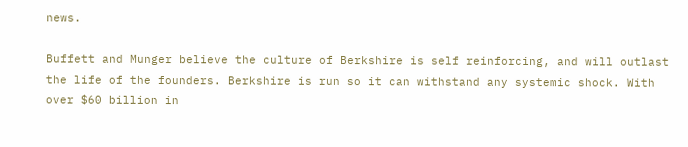news.

Buffett and Munger believe the culture of Berkshire is self reinforcing, and will outlast the life of the founders. Berkshire is run so it can withstand any systemic shock. With over $60 billion in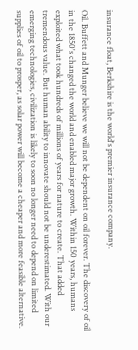insurance float, Berkshire is the world's premier insurance company.

Oil. Buffett and Munger believe we will not be dependent on oil forever. The discovery of oil in the 1850's changed the world and enabled major growth. Within 150 years, humans exploited what took hundreds of millions of years for nature to create. That added tremendous value. But human ability to innovate should not be underestimated. With our emerging technologies, civilization is likely to soon no longer need to depend on limited supplies of oil to prosper, as solar power will become a cheaper and more feasible alternative.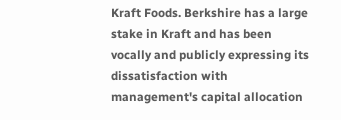Kraft Foods. Berkshire has a large stake in Kraft and has been vocally and publicly expressing its dissatisfaction with management's capital allocation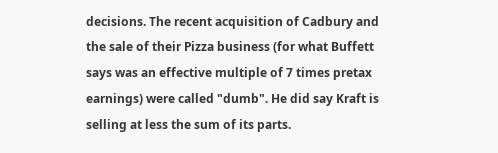decisions. The recent acquisition of Cadbury and the sale of their Pizza business (for what Buffett says was an effective multiple of 7 times pretax earnings) were called "dumb". He did say Kraft is selling at less the sum of its parts.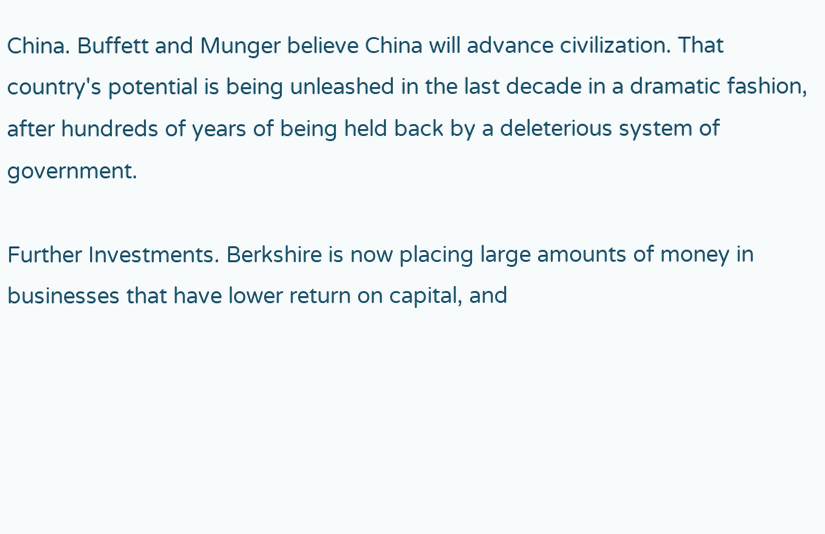China. Buffett and Munger believe China will advance civilization. That country's potential is being unleashed in the last decade in a dramatic fashion, after hundreds of years of being held back by a deleterious system of government.

Further Investments. Berkshire is now placing large amounts of money in businesses that have lower return on capital, and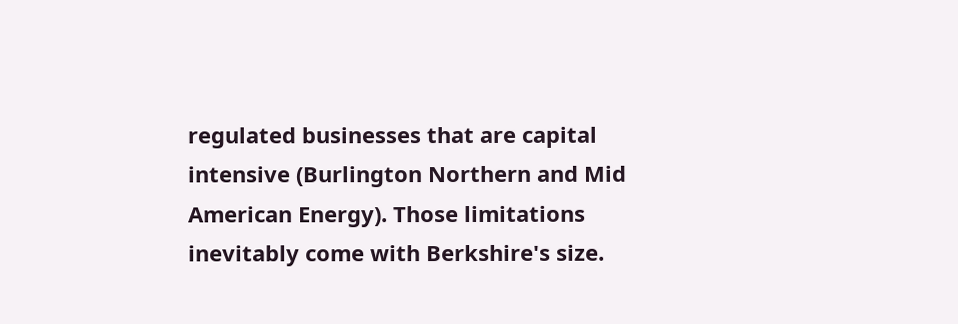regulated businesses that are capital intensive (Burlington Northern and Mid American Energy). Those limitations inevitably come with Berkshire's size.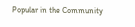Popular in the Community